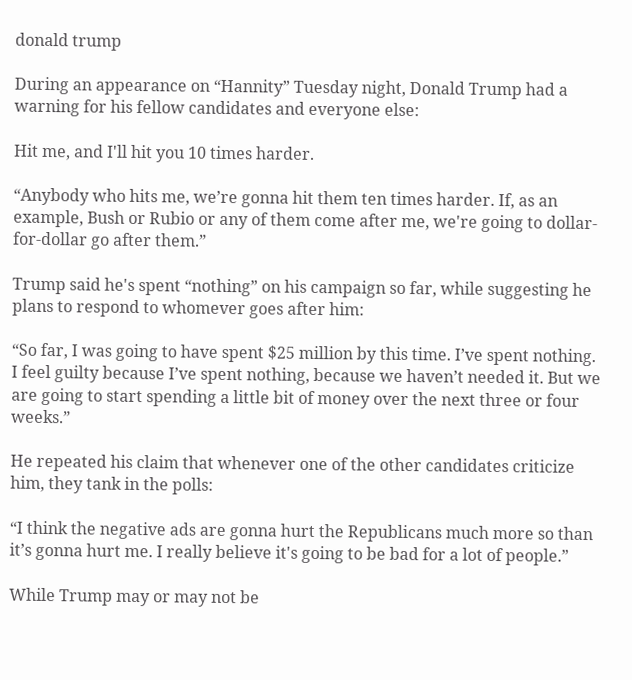donald trump

During an appearance on “Hannity” Tuesday night, Donald Trump had a warning for his fellow candidates and everyone else:

Hit me, and I'll hit you 10 times harder.

“Anybody who hits me, we’re gonna hit them ten times harder. If, as an example, Bush or Rubio or any of them come after me, we're going to dollar-for-dollar go after them.”

Trump said he's spent “nothing” on his campaign so far, while suggesting he plans to respond to whomever goes after him:

“So far, I was going to have spent $25 million by this time. I’ve spent nothing. I feel guilty because I’ve spent nothing, because we haven’t needed it. But we are going to start spending a little bit of money over the next three or four weeks.”

He repeated his claim that whenever one of the other candidates criticize him, they tank in the polls:

“I think the negative ads are gonna hurt the Republicans much more so than it’s gonna hurt me. I really believe it's going to be bad for a lot of people.”

While Trump may or may not be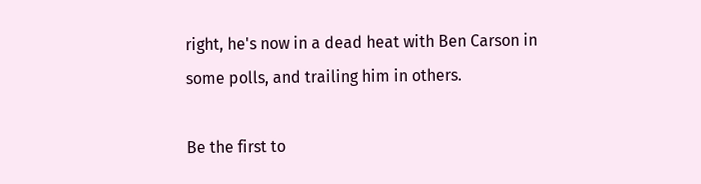right, he's now in a dead heat with Ben Carson in some polls, and trailing him in others.

Be the first to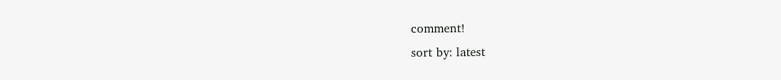comment!
sort by: latest